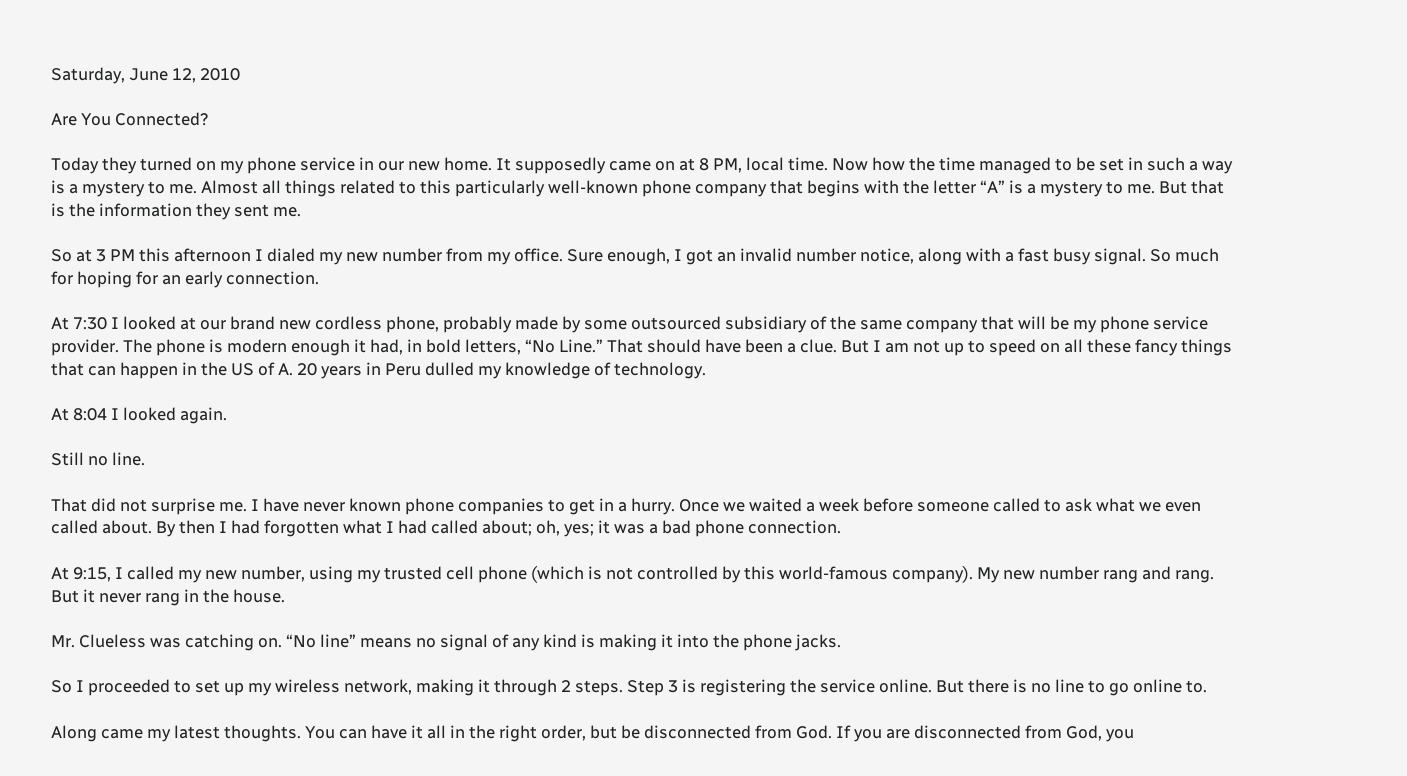Saturday, June 12, 2010

Are You Connected?

Today they turned on my phone service in our new home. It supposedly came on at 8 PM, local time. Now how the time managed to be set in such a way is a mystery to me. Almost all things related to this particularly well-known phone company that begins with the letter “A” is a mystery to me. But that is the information they sent me.

So at 3 PM this afternoon I dialed my new number from my office. Sure enough, I got an invalid number notice, along with a fast busy signal. So much for hoping for an early connection.

At 7:30 I looked at our brand new cordless phone, probably made by some outsourced subsidiary of the same company that will be my phone service provider. The phone is modern enough it had, in bold letters, “No Line.” That should have been a clue. But I am not up to speed on all these fancy things that can happen in the US of A. 20 years in Peru dulled my knowledge of technology.

At 8:04 I looked again.

Still no line.

That did not surprise me. I have never known phone companies to get in a hurry. Once we waited a week before someone called to ask what we even called about. By then I had forgotten what I had called about; oh, yes; it was a bad phone connection.

At 9:15, I called my new number, using my trusted cell phone (which is not controlled by this world-famous company). My new number rang and rang. But it never rang in the house.

Mr. Clueless was catching on. “No line” means no signal of any kind is making it into the phone jacks.

So I proceeded to set up my wireless network, making it through 2 steps. Step 3 is registering the service online. But there is no line to go online to.

Along came my latest thoughts. You can have it all in the right order, but be disconnected from God. If you are disconnected from God, you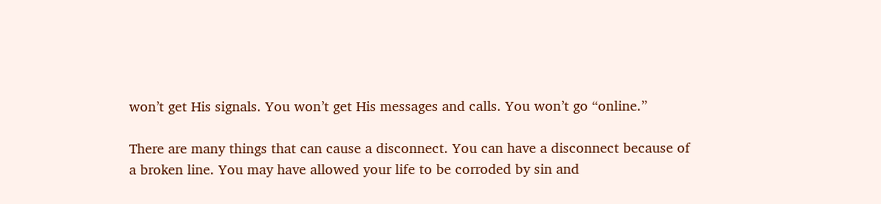won’t get His signals. You won’t get His messages and calls. You won’t go “online.”

There are many things that can cause a disconnect. You can have a disconnect because of a broken line. You may have allowed your life to be corroded by sin and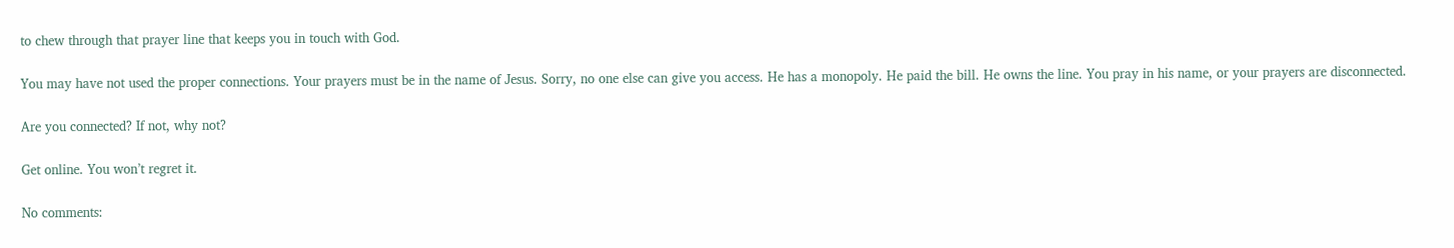to chew through that prayer line that keeps you in touch with God.

You may have not used the proper connections. Your prayers must be in the name of Jesus. Sorry, no one else can give you access. He has a monopoly. He paid the bill. He owns the line. You pray in his name, or your prayers are disconnected.

Are you connected? If not, why not?

Get online. You won’t regret it.

No comments: